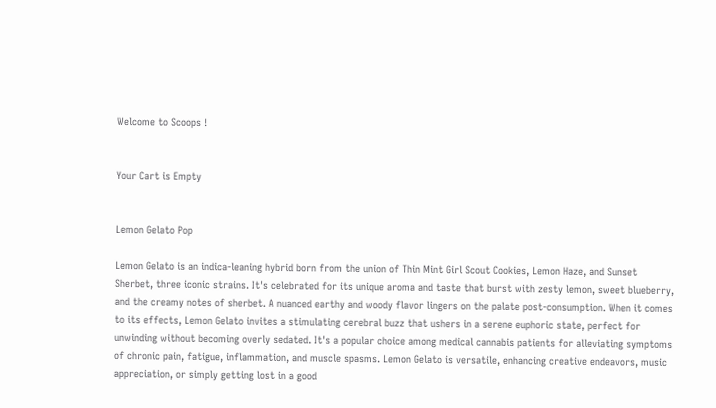Welcome to Scoops !


Your Cart is Empty


Lemon Gelato Pop

Lemon Gelato is an indica-leaning hybrid born from the union of Thin Mint Girl Scout Cookies, Lemon Haze, and Sunset Sherbet, three iconic strains. It's celebrated for its unique aroma and taste that burst with zesty lemon, sweet blueberry, and the creamy notes of sherbet. A nuanced earthy and woody flavor lingers on the palate post-consumption. When it comes to its effects, Lemon Gelato invites a stimulating cerebral buzz that ushers in a serene euphoric state, perfect for unwinding without becoming overly sedated. It's a popular choice among medical cannabis patients for alleviating symptoms of chronic pain, fatigue, inflammation, and muscle spasms. Lemon Gelato is versatile, enhancing creative endeavors, music appreciation, or simply getting lost in a good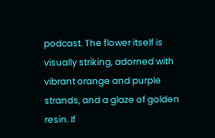podcast. The flower itself is visually striking, adorned with vibrant orange and purple strands, and a glaze of golden resin. If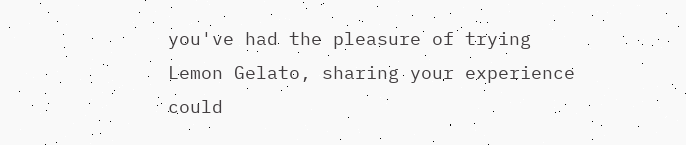you've had the pleasure of trying Lemon Gelato, sharing your experience could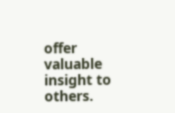offer valuable insight to others.